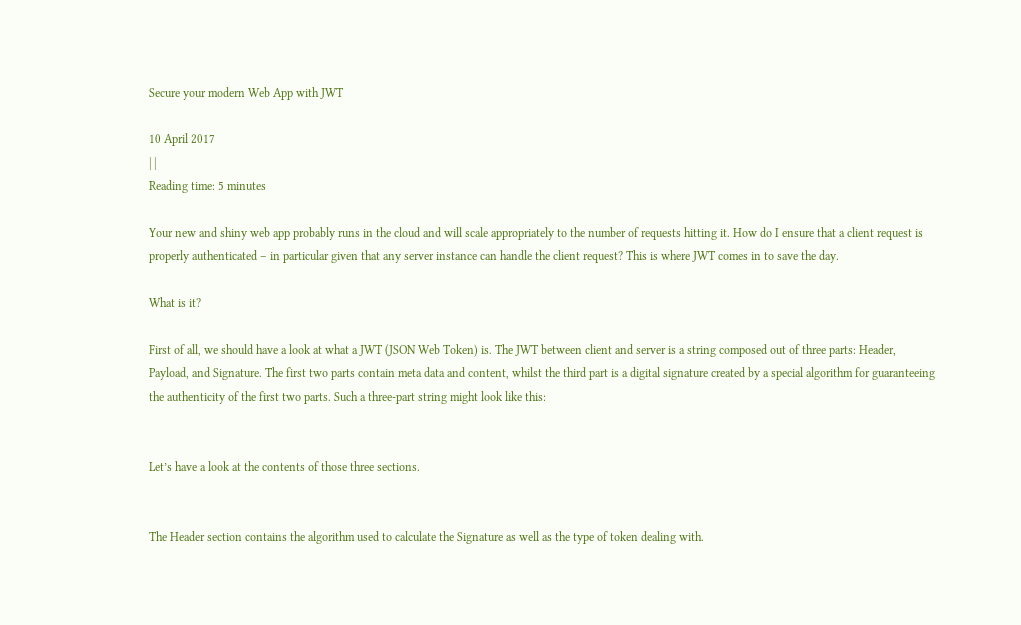Secure your modern Web App with JWT

10 April 2017
| |
Reading time: 5 minutes

Your new and shiny web app probably runs in the cloud and will scale appropriately to the number of requests hitting it. How do I ensure that a client request is properly authenticated – in particular given that any server instance can handle the client request? This is where JWT comes in to save the day.

What is it?

First of all, we should have a look at what a JWT (JSON Web Token) is. The JWT between client and server is a string composed out of three parts: Header, Payload, and Signature. The first two parts contain meta data and content, whilst the third part is a digital signature created by a special algorithm for guaranteeing the authenticity of the first two parts. Such a three-part string might look like this:


Let’s have a look at the contents of those three sections.


The Header section contains the algorithm used to calculate the Signature as well as the type of token dealing with.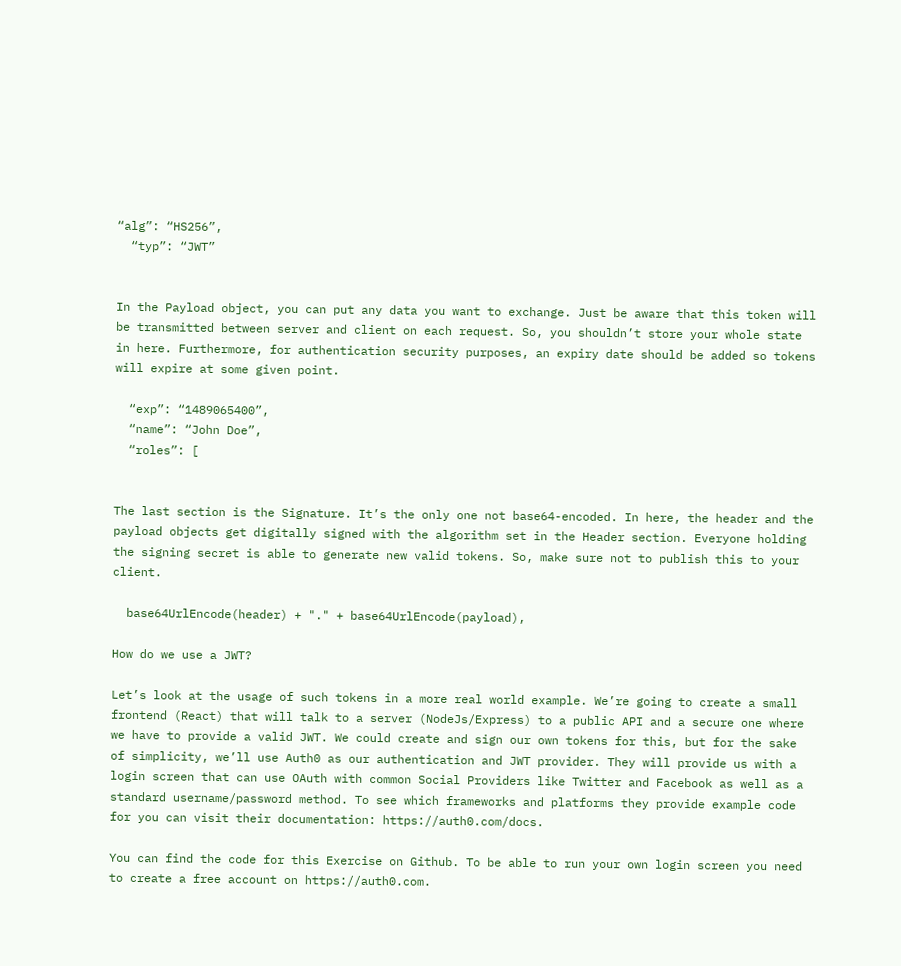“alg”: “HS256”,
  “typ”: “JWT”


In the Payload object, you can put any data you want to exchange. Just be aware that this token will be transmitted between server and client on each request. So, you shouldn’t store your whole state in here. Furthermore, for authentication security purposes, an expiry date should be added so tokens will expire at some given point.

  “exp”: “1489065400”,
  “name”: “John Doe”,
  “roles”: [


The last section is the Signature. It’s the only one not base64-encoded. In here, the header and the payload objects get digitally signed with the algorithm set in the Header section. Everyone holding the signing secret is able to generate new valid tokens. So, make sure not to publish this to your client.

  base64UrlEncode(header) + "." + base64UrlEncode(payload),

How do we use a JWT?

Let’s look at the usage of such tokens in a more real world example. We’re going to create a small frontend (React) that will talk to a server (NodeJs/Express) to a public API and a secure one where we have to provide a valid JWT. We could create and sign our own tokens for this, but for the sake of simplicity, we’ll use Auth0 as our authentication and JWT provider. They will provide us with a login screen that can use OAuth with common Social Providers like Twitter and Facebook as well as a standard username/password method. To see which frameworks and platforms they provide example code for you can visit their documentation: https://auth0.com/docs.

You can find the code for this Exercise on Github. To be able to run your own login screen you need to create a free account on https://auth0.com.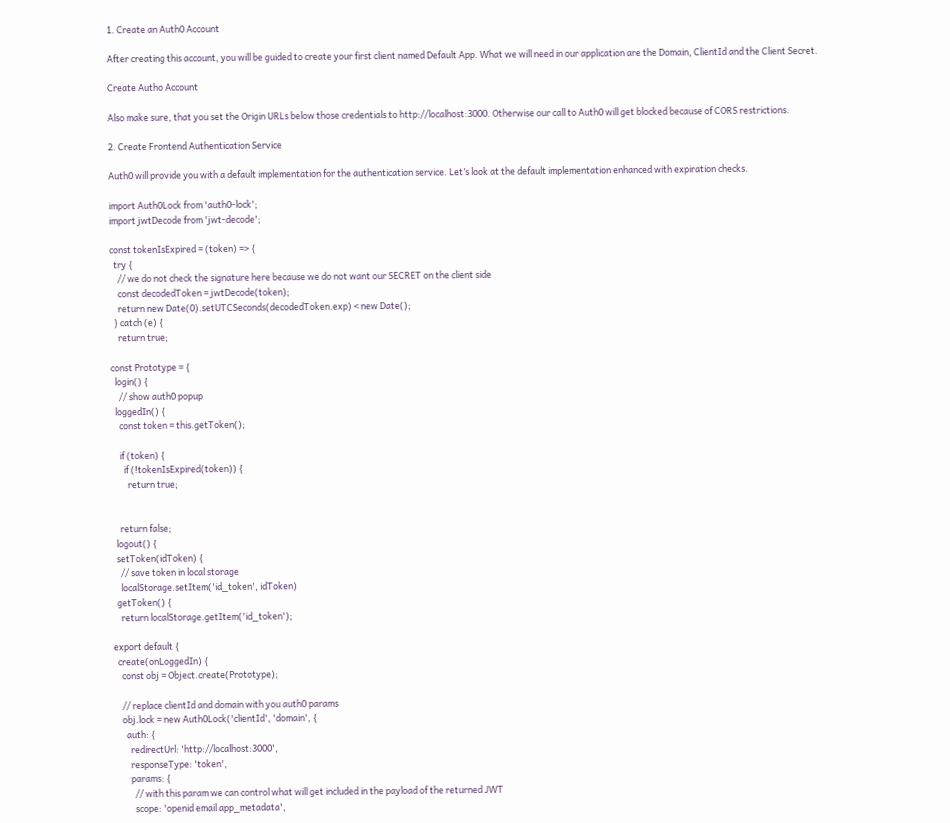1. Create an Auth0 Account

After creating this account, you will be guided to create your first client named Default App. What we will need in our application are the Domain, ClientId and the Client Secret.

Create Autho Account

Also make sure, that you set the Origin URLs below those credentials to http://localhost:3000. Otherwise our call to Auth0 will get blocked because of CORS restrictions.

2. Create Frontend Authentication Service

Auth0 will provide you with a default implementation for the authentication service. Let’s look at the default implementation enhanced with expiration checks.

import Auth0Lock from 'auth0-lock';
import jwtDecode from 'jwt-decode';

const tokenIsExpired = (token) => {
  try {
    // we do not check the signature here because we do not want our SECRET on the client side
    const decodedToken = jwtDecode(token);
    return new Date(0).setUTCSeconds(decodedToken.exp) < new Date();
  } catch (e) {
    return true;

const Prototype = {
  login() {
    // show auth0 popup
  loggedIn() {
    const token = this.getToken();

    if (token) {
      if (!tokenIsExpired(token)) {
        return true;


    return false;
  logout() {
  setToken(idToken) {
    // save token in local storage
    localStorage.setItem('id_token', idToken)
  getToken() {
    return localStorage.getItem('id_token');

export default {
  create(onLoggedIn) {
    const obj = Object.create(Prototype);

    // replace clientId and domain with you auth0 params
    obj.lock = new Auth0Lock('clientId', 'domain', {
      auth: {
        redirectUrl: 'http://localhost:3000',
        responseType: 'token',
        params: {
          // with this param we can control what will get included in the payload of the returned JWT
          scope: 'openid email app_metadata',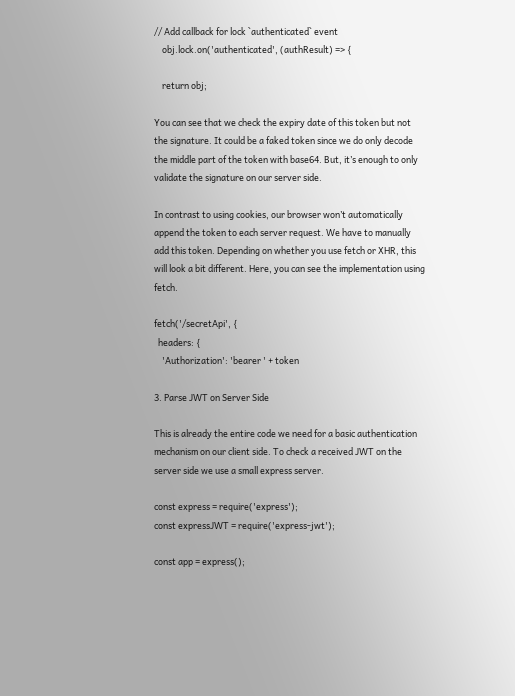// Add callback for lock `authenticated` event
    obj.lock.on('authenticated', (authResult) => {

    return obj;

You can see that we check the expiry date of this token but not the signature. It could be a faked token since we do only decode the middle part of the token with base64. But, it’s enough to only validate the signature on our server side.

In contrast to using cookies, our browser won’t automatically append the token to each server request. We have to manually add this token. Depending on whether you use fetch or XHR, this will look a bit different. Here, you can see the implementation using fetch.

fetch('/secretApi', {
  headers: {
    'Authorization': 'bearer ' + token

3. Parse JWT on Server Side

This is already the entire code we need for a basic authentication mechanism on our client side. To check a received JWT on the server side we use a small express server.

const express = require('express');
const expressJWT = require('express-jwt');

const app = express();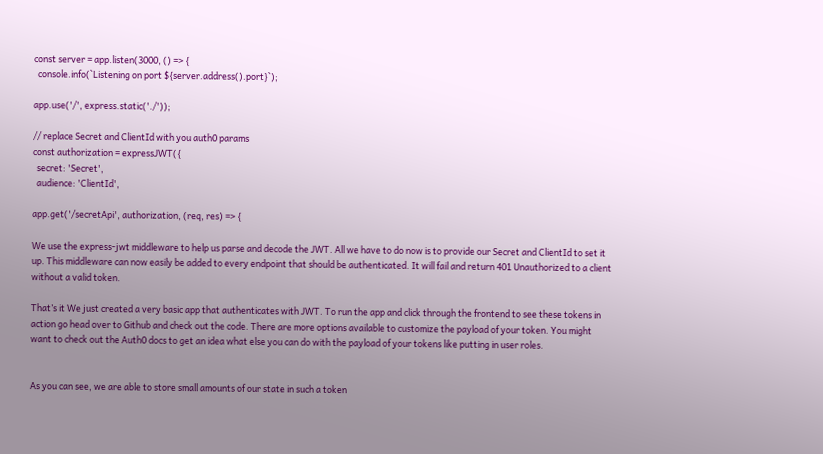const server = app.listen(3000, () => {
  console.info(`Listening on port ${server.address().port}`);

app.use('/', express.static('./'));

// replace Secret and ClientId with you auth0 params
const authorization = expressJWT({
  secret: 'Secret',
  audience: 'ClientId',

app.get('/secretApi', authorization, (req, res) => {

We use the express-jwt middleware to help us parse and decode the JWT. All we have to do now is to provide our Secret and ClientId to set it up. This middleware can now easily be added to every endpoint that should be authenticated. It will fail and return 401 Unauthorized to a client without a valid token.

That’s it We just created a very basic app that authenticates with JWT. To run the app and click through the frontend to see these tokens in action go head over to Github and check out the code. There are more options available to customize the payload of your token. You might want to check out the Auth0 docs to get an idea what else you can do with the payload of your tokens like putting in user roles.


As you can see, we are able to store small amounts of our state in such a token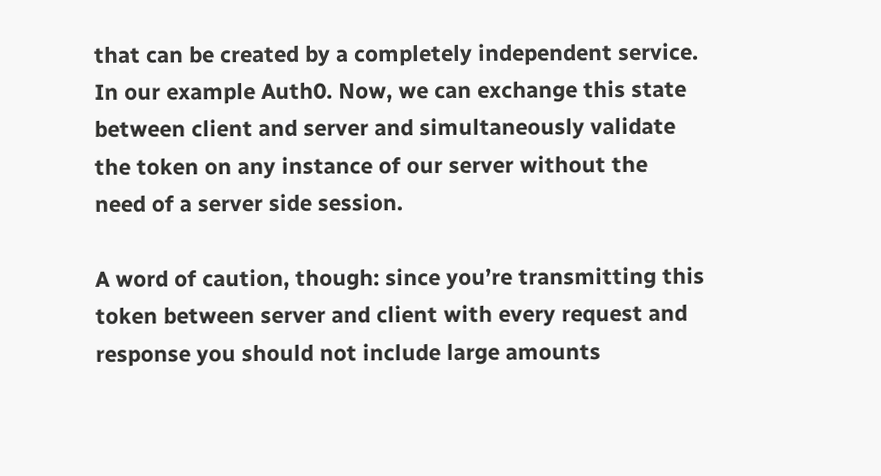that can be created by a completely independent service. In our example Auth0. Now, we can exchange this state between client and server and simultaneously validate the token on any instance of our server without the need of a server side session.

A word of caution, though: since you’re transmitting this token between server and client with every request and response you should not include large amounts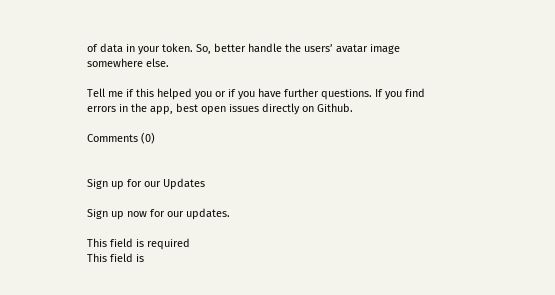of data in your token. So, better handle the users’ avatar image somewhere else.

Tell me if this helped you or if you have further questions. If you find errors in the app, best open issues directly on Github.

Comments (0)


Sign up for our Updates

Sign up now for our updates.

This field is required
This field is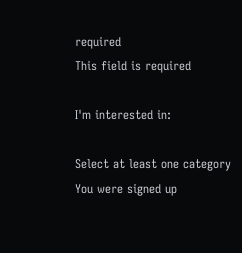required
This field is required

I'm interested in:

Select at least one category
You were signed up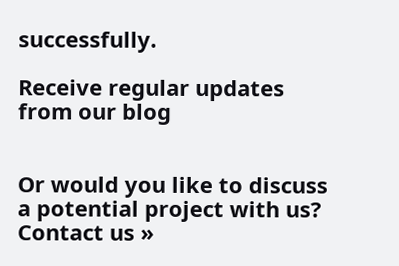successfully.

Receive regular updates from our blog


Or would you like to discuss a potential project with us? Contact us »